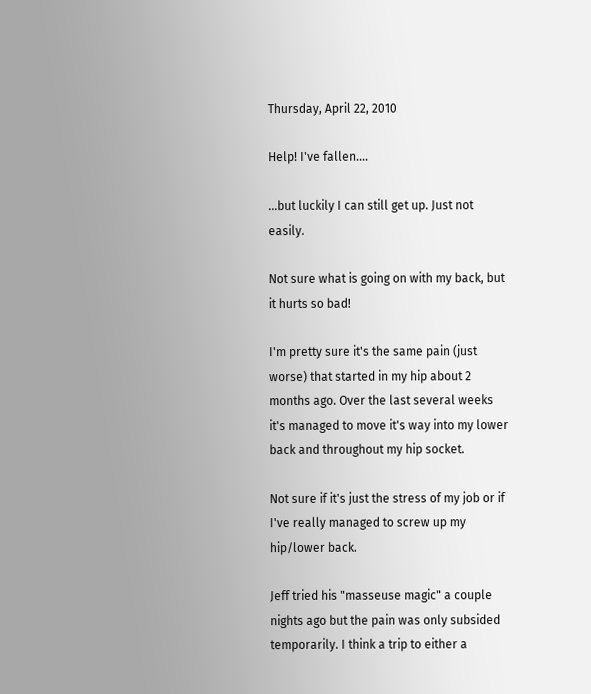Thursday, April 22, 2010

Help! I've fallen....

...but luckily I can still get up. Just not easily.

Not sure what is going on with my back, but it hurts so bad!

I'm pretty sure it's the same pain (just worse) that started in my hip about 2 months ago. Over the last several weeks it's managed to move it's way into my lower back and throughout my hip socket.

Not sure if it's just the stress of my job or if I've really managed to screw up my hip/lower back.

Jeff tried his "masseuse magic" a couple nights ago but the pain was only subsided temporarily. I think a trip to either a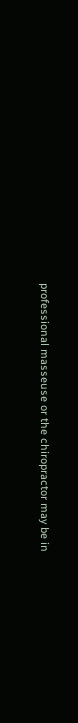professional masseuse or the chiropractor may be in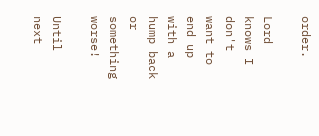order.

Lord knows I don't want to end up with a hump back or something worse!

Until next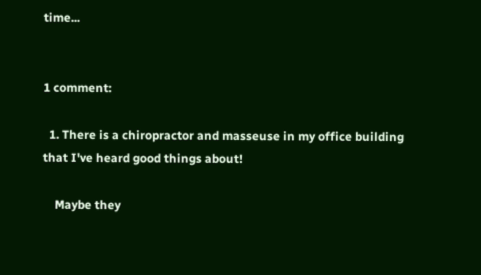time...


1 comment:

  1. There is a chiropractor and masseuse in my office building that I've heard good things about!

    Maybe they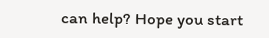can help? Hope you start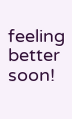feeling better soon!